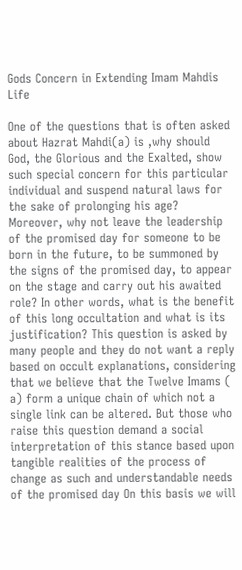Gods Concern in Extending Imam Mahdis Life

One of the questions that is often asked about Hazrat Mahdi(a) is ,why should God, the Glorious and the Exalted, show such special concern for this particular individual and suspend natural laws for the sake of prolonging his age? Moreover, why not leave the leadership of the promised day for someone to be born in the future, to be summoned by the signs of the promised day, to appear on the stage and carry out his awaited role? In other words, what is the benefit of this long occultation and what is its justification? This question is asked by many people and they do not want a reply based on occult explanations, considering that we believe that the Twelve Imams ( a) form a unique chain of which not a single link can be altered. But those who raise this question demand a social interpretation of this stance based upon tangible realities of the process of change as such and understandable needs of the promised day On this basis we will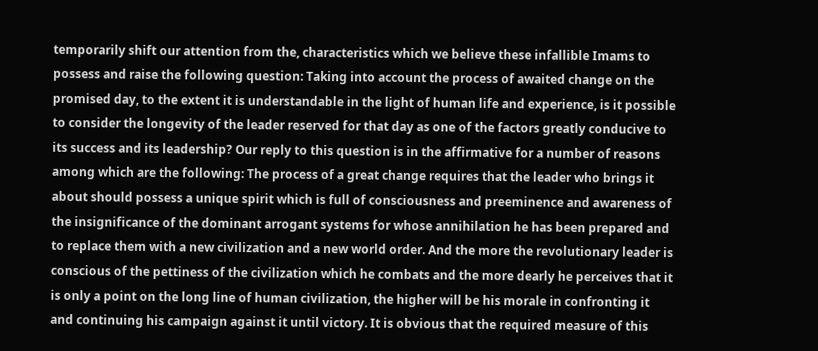temporarily shift our attention from the, characteristics which we believe these infallible Imams to possess and raise the following question: Taking into account the process of awaited change on the promised day, to the extent it is understandable in the light of human life and experience, is it possible to consider the longevity of the leader reserved for that day as one of the factors greatly conducive to its success and its leadership? Our reply to this question is in the affirmative for a number of reasons among which are the following: The process of a great change requires that the leader who brings it about should possess a unique spirit which is full of consciousness and preeminence and awareness of the insignificance of the dominant arrogant systems for whose annihilation he has been prepared and to replace them with a new civilization and a new world order. And the more the revolutionary leader is conscious of the pettiness of the civilization which he combats and the more dearly he perceives that it is only a point on the long line of human civilization, the higher will be his morale in confronting it and continuing his campaign against it until victory. It is obvious that the required measure of this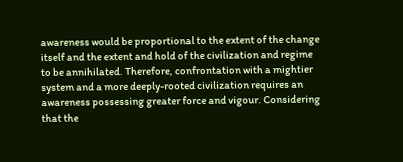awareness would be proportional to the extent of the change itself and the extent and hold of the civilization and regime to be annihilated. Therefore, confrontation with a mightier system and a more deeply-rooted civilization requires an awareness possessing greater force and vigour. Considering that the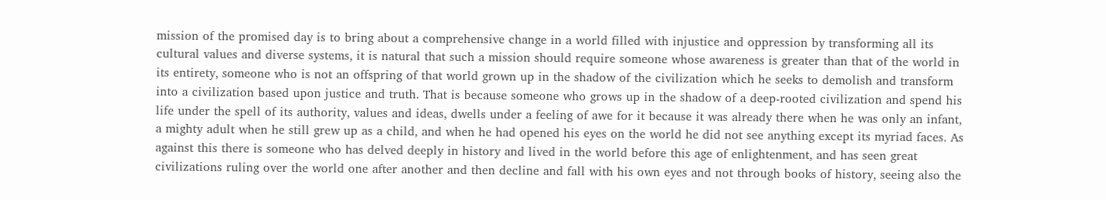mission of the promised day is to bring about a comprehensive change in a world filled with injustice and oppression by transforming all its cultural values and diverse systems, it is natural that such a mission should require someone whose awareness is greater than that of the world in its entirety, someone who is not an offspring of that world grown up in the shadow of the civilization which he seeks to demolish and transform into a civilization based upon justice and truth. That is because someone who grows up in the shadow of a deep-rooted civilization and spend his life under the spell of its authority, values and ideas, dwells under a feeling of awe for it because it was already there when he was only an infant, a mighty adult when he still grew up as a child, and when he had opened his eyes on the world he did not see anything except its myriad faces. As against this there is someone who has delved deeply in history and lived in the world before this age of enlightenment, and has seen great civilizations ruling over the world one after another and then decline and fall with his own eyes and not through books of history, seeing also the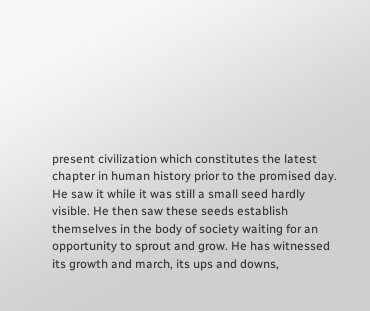present civilization which constitutes the latest chapter in human history prior to the promised day. He saw it while it was still a small seed hardly visible. He then saw these seeds establish themselves in the body of society waiting for an opportunity to sprout and grow. He has witnessed its growth and march, its ups and downs,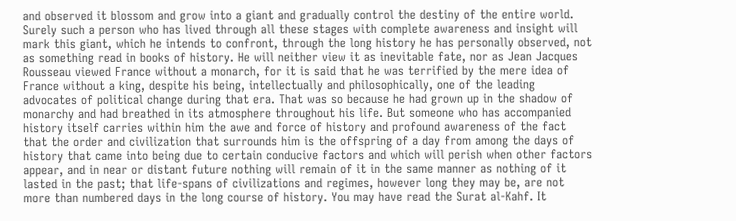and observed it blossom and grow into a giant and gradually control the destiny of the entire world. Surely such a person who has lived through all these stages with complete awareness and insight will mark this giant, which he intends to confront, through the long history he has personally observed, not as something read in books of history. He will neither view it as inevitable fate, nor as Jean Jacques Rousseau viewed France without a monarch, for it is said that he was terrified by the mere idea of France without a king, despite his being, intellectually and philosophically, one of the leading advocates of political change during that era. That was so because he had grown up in the shadow of monarchy and had breathed in its atmosphere throughout his life. But someone who has accompanied history itself carries within him the awe and force of history and profound awareness of the fact that the order and civilization that surrounds him is the offspring of a day from among the days of history that came into being due to certain conducive factors and which will perish when other factors appear, and in near or distant future nothing will remain of it in the same manner as nothing of it lasted in the past; that life-spans of civilizations and regimes, however long they may be, are not more than numbered days in the long course of history. You may have read the Surat al-Kahf. It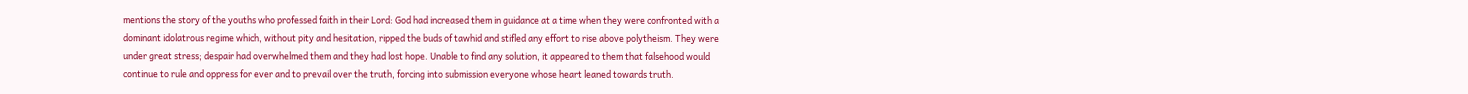mentions the story of the youths who professed faith in their Lord: God had increased them in guidance at a time when they were confronted with a dominant idolatrous regime which, without pity and hesitation, ripped the buds of tawhid and stifled any effort to rise above polytheism. They were under great stress; despair had overwhelmed them and they had lost hope. Unable to find any solution, it appeared to them that falsehood would continue to rule and oppress for ever and to prevail over the truth, forcing into submission everyone whose heart leaned towards truth.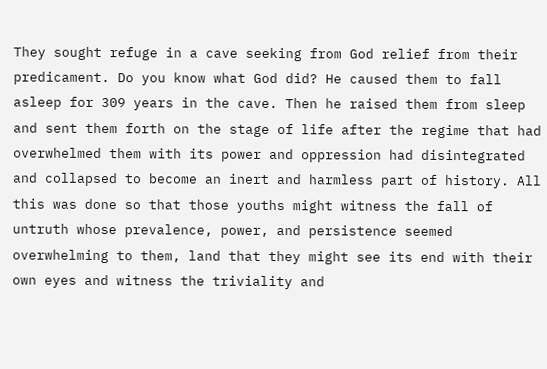They sought refuge in a cave seeking from God relief from their predicament. Do you know what God did? He caused them to fall asleep for 309 years in the cave. Then he raised them from sleep and sent them forth on the stage of life after the regime that had overwhelmed them with its power and oppression had disintegrated and collapsed to become an inert and harmless part of history. All this was done so that those youths might witness the fall of untruth whose prevalence, power, and persistence seemed overwhelming to them, land that they might see its end with their own eyes and witness the triviality and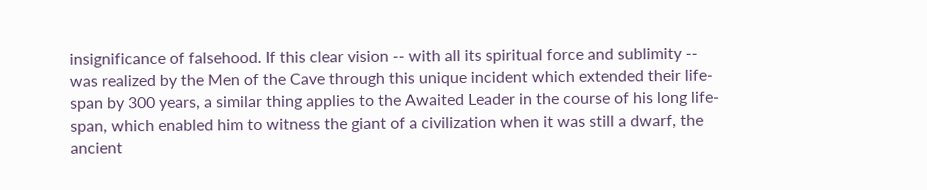insignificance of falsehood. If this clear vision -- with all its spiritual force and sublimity -- was realized by the Men of the Cave through this unique incident which extended their life-span by 300 years, a similar thing applies to the Awaited Leader in the course of his long life-span, which enabled him to witness the giant of a civilization when it was still a dwarf, the ancient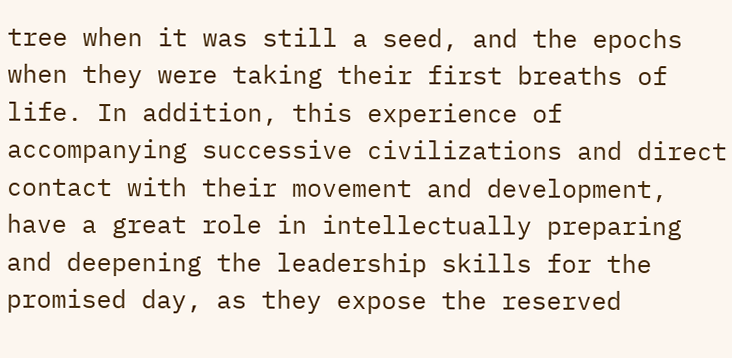tree when it was still a seed, and the epochs when they were taking their first breaths of life. In addition, this experience of accompanying successive civilizations and direct contact with their movement and development, have a great role in intellectually preparing and deepening the leadership skills for the promised day, as they expose the reserved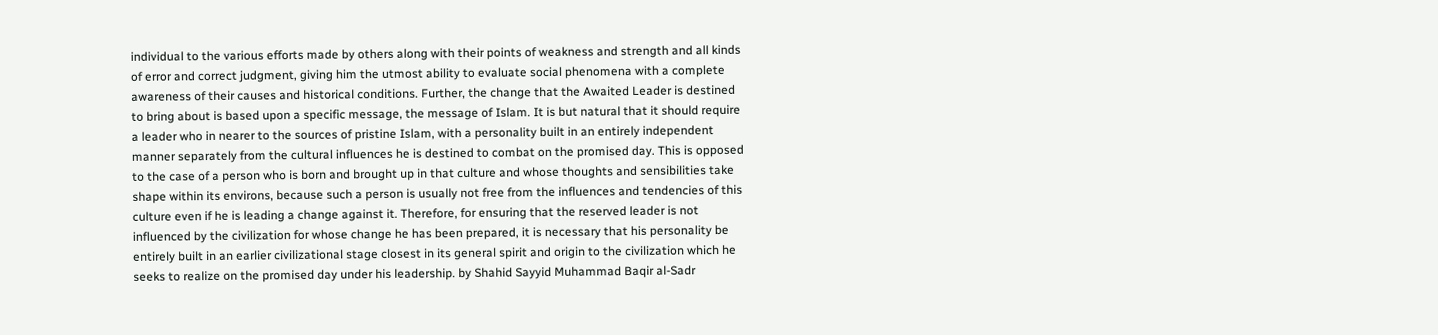individual to the various efforts made by others along with their points of weakness and strength and all kinds of error and correct judgment, giving him the utmost ability to evaluate social phenomena with a complete awareness of their causes and historical conditions. Further, the change that the Awaited Leader is destined to bring about is based upon a specific message, the message of Islam. It is but natural that it should require a leader who in nearer to the sources of pristine Islam, with a personality built in an entirely independent manner separately from the cultural influences he is destined to combat on the promised day. This is opposed to the case of a person who is born and brought up in that culture and whose thoughts and sensibilities take shape within its environs, because such a person is usually not free from the influences and tendencies of this culture even if he is leading a change against it. Therefore, for ensuring that the reserved leader is not influenced by the civilization for whose change he has been prepared, it is necessary that his personality be entirely built in an earlier civilizational stage closest in its general spirit and origin to the civilization which he seeks to realize on the promised day under his leadership. by Shahid Sayyid Muhammad Baqir al-Sadr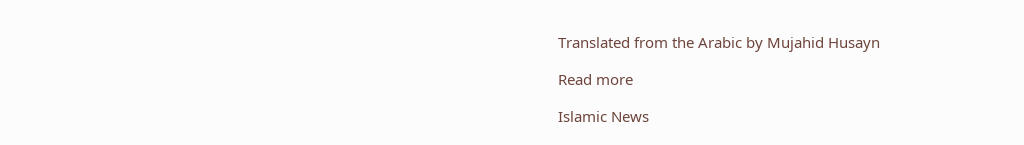Translated from the Arabic by Mujahid Husayn

Read more

Islamic News